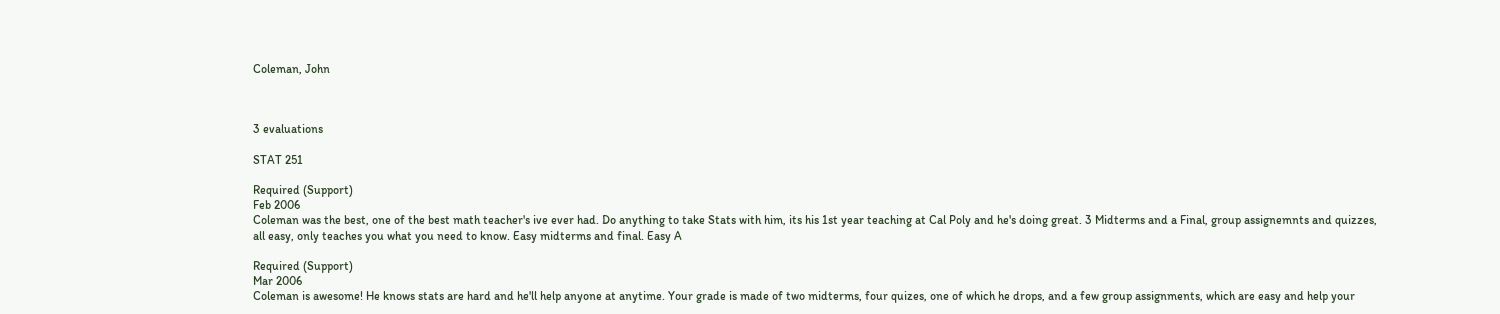Coleman, John



3 evaluations

STAT 251

Required (Support)
Feb 2006
Coleman was the best, one of the best math teacher's ive ever had. Do anything to take Stats with him, its his 1st year teaching at Cal Poly and he's doing great. 3 Midterms and a Final, group assignemnts and quizzes, all easy, only teaches you what you need to know. Easy midterms and final. Easy A

Required (Support)
Mar 2006
Coleman is awesome! He knows stats are hard and he'll help anyone at anytime. Your grade is made of two midterms, four quizes, one of which he drops, and a few group assignments, which are easy and help your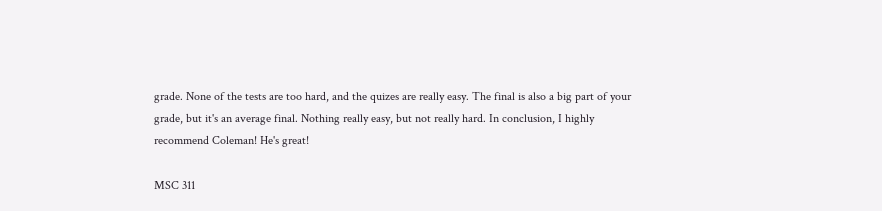grade. None of the tests are too hard, and the quizes are really easy. The final is also a big part of your grade, but it's an average final. Nothing really easy, but not really hard. In conclusion, I highly recommend Coleman! He's great!

MSC 311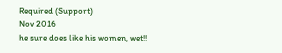Required (Support)
Nov 2016
he sure does like his women, wet!!